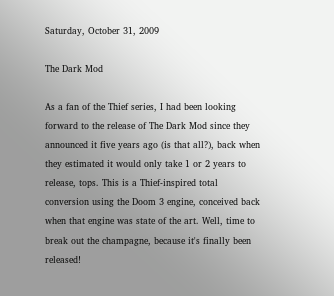Saturday, October 31, 2009

The Dark Mod

As a fan of the Thief series, I had been looking forward to the release of The Dark Mod since they announced it five years ago (is that all?), back when they estimated it would only take 1 or 2 years to release, tops. This is a Thief-inspired total conversion using the Doom 3 engine, conceived back when that engine was state of the art. Well, time to break out the champagne, because it's finally been released!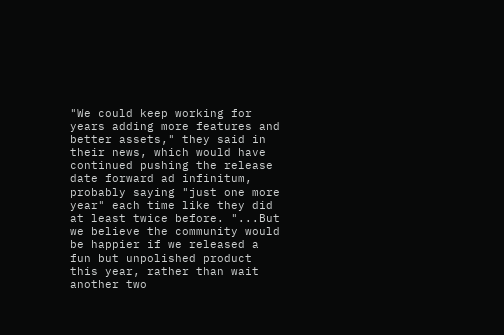"We could keep working for years adding more features and better assets," they said in their news, which would have continued pushing the release date forward ad infinitum, probably saying "just one more year" each time like they did at least twice before. "...But we believe the community would be happier if we released a fun but unpolished product this year, rather than wait another two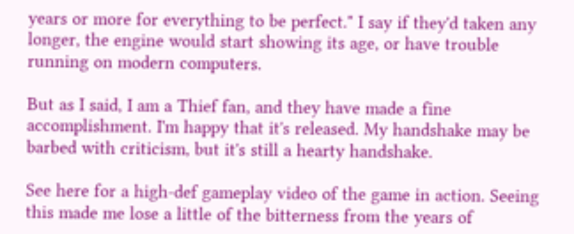years or more for everything to be perfect." I say if they'd taken any longer, the engine would start showing its age, or have trouble running on modern computers.

But as I said, I am a Thief fan, and they have made a fine accomplishment. I'm happy that it's released. My handshake may be barbed with criticism, but it's still a hearty handshake.

See here for a high-def gameplay video of the game in action. Seeing this made me lose a little of the bitterness from the years of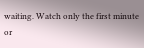waiting. Watch only the first minute or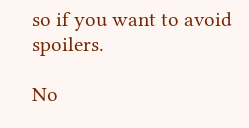so if you want to avoid spoilers.

No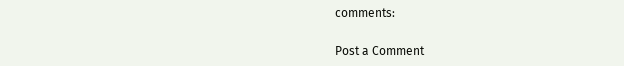comments:

Post a Comment